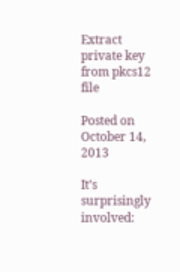Extract private key from pkcs12 file

Posted on October 14, 2013

It’s surprisingly involved: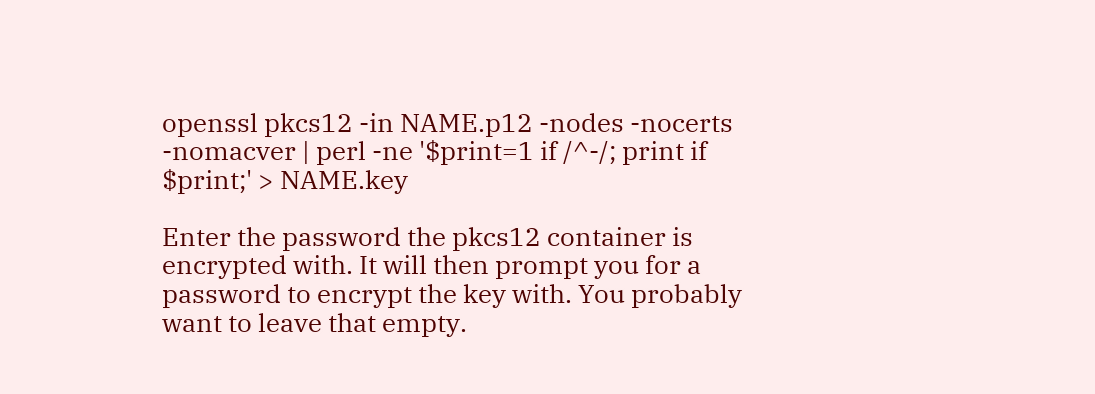openssl pkcs12 -in NAME.p12 -nodes -nocerts -nomacver | perl -ne '$print=1 if /^-/; print if $print;' > NAME.key

Enter the password the pkcs12 container is encrypted with. It will then prompt you for a password to encrypt the key with. You probably want to leave that empty.